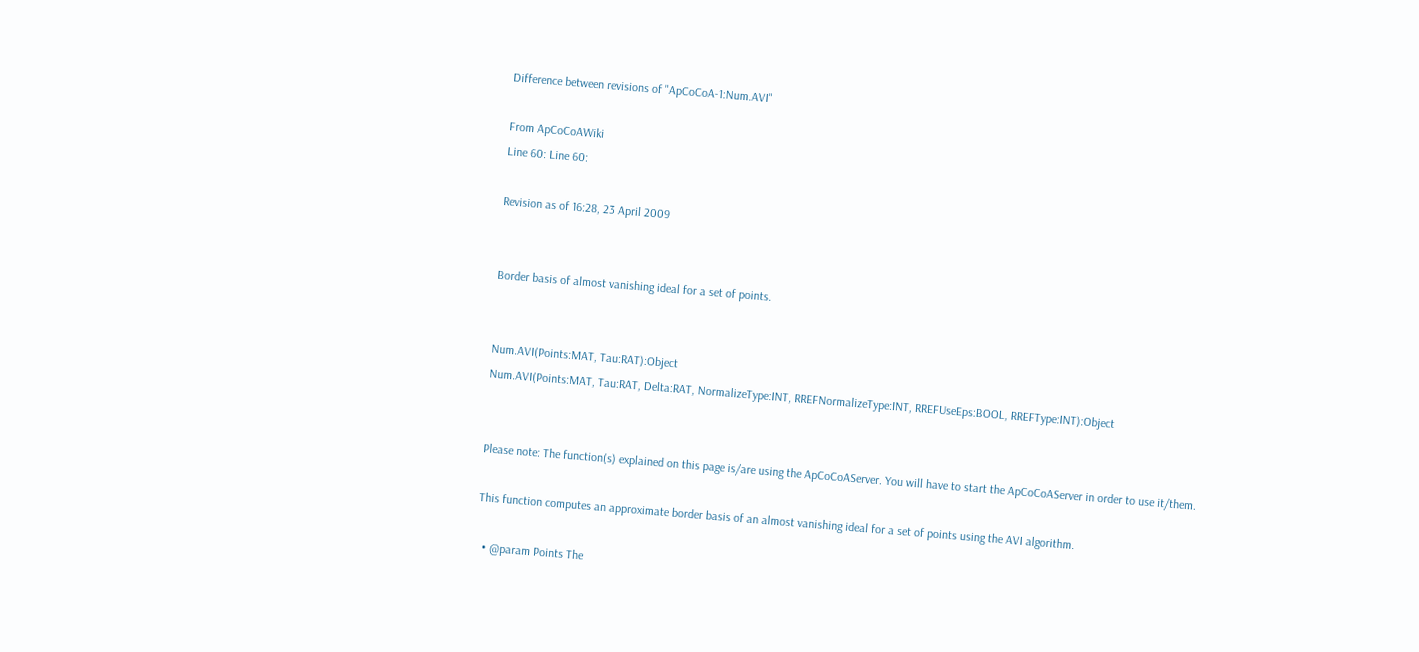Difference between revisions of "ApCoCoA-1:Num.AVI"

From ApCoCoAWiki
Line 60: Line 60:

Revision as of 16:28, 23 April 2009


Border basis of almost vanishing ideal for a set of points.


Num.AVI(Points:MAT, Tau:RAT):Object
Num.AVI(Points:MAT, Tau:RAT, Delta:RAT, NormalizeType:INT, RREFNormalizeType:INT, RREFUseEps:BOOL, RREFType:INT):Object


Please note: The function(s) explained on this page is/are using the ApCoCoAServer. You will have to start the ApCoCoAServer in order to use it/them.

This function computes an approximate border basis of an almost vanishing ideal for a set of points using the AVI algorithm.

  • @param Points The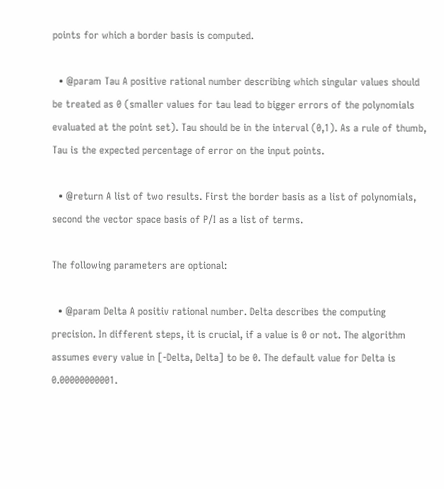points for which a border basis is computed.

  • @param Tau A positive rational number describing which singular values should be treated as 0 (smaller values for tau lead to bigger errors of the polynomials evaluated at the point set). Tau should be in the interval (0,1). As a rule of thumb, Tau is the expected percentage of error on the input points.

  • @return A list of two results. First the border basis as a list of polynomials, second the vector space basis of P/I as a list of terms.

The following parameters are optional:

  • @param Delta A positiv rational number. Delta describes the computing precision. In different steps, it is crucial, if a value is 0 or not. The algorithm assumes every value in [-Delta, Delta] to be 0. The default value for Delta is 0.00000000001.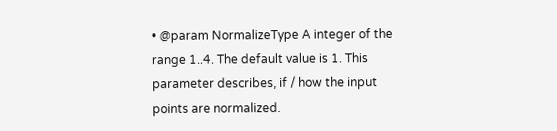• @param NormalizeType A integer of the range 1..4. The default value is 1. This parameter describes, if / how the input points are normalized.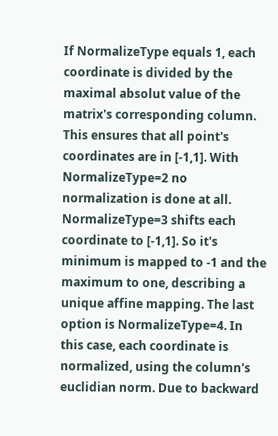If NormalizeType equals 1, each coordinate is divided by the maximal absolut value of the matrix's corresponding column. This ensures that all point's coordinates are in [-1,1]. With NormalizeType=2 no normalization is done at all. NormalizeType=3 shifts each coordinate to [-1,1]. So it's minimum is mapped to -1 and the maximum to one, describing a unique affine mapping. The last option is NormalizeType=4. In this case, each coordinate is normalized, using the column's euclidian norm. Due to backward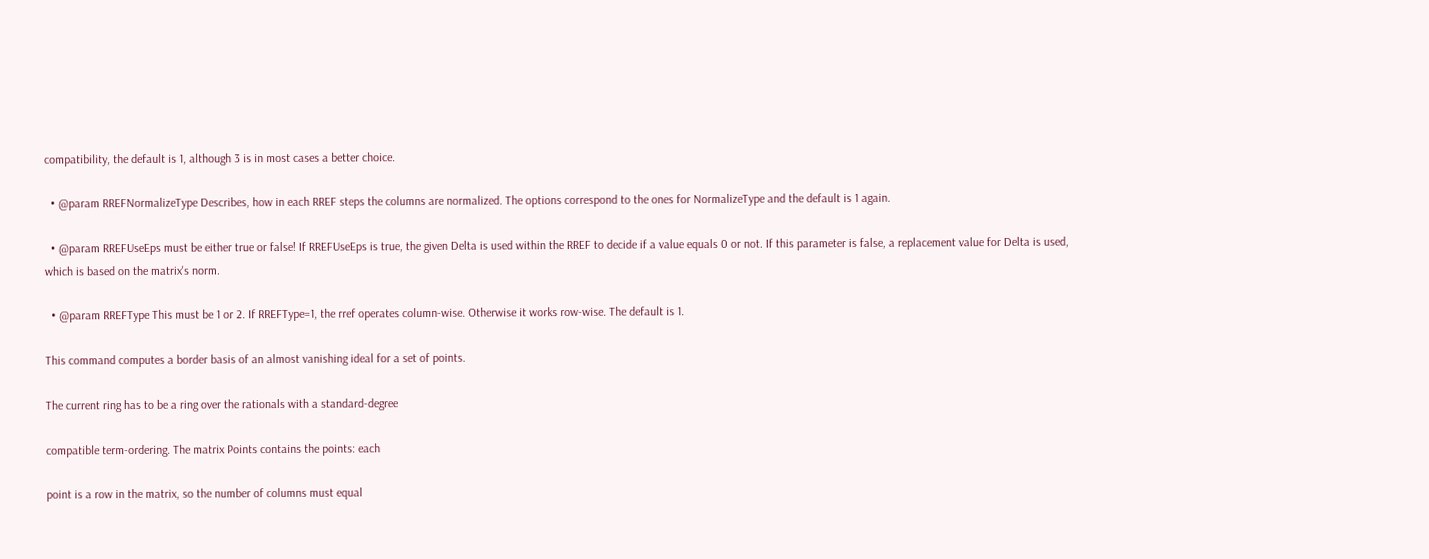compatibility, the default is 1, although 3 is in most cases a better choice.

  • @param RREFNormalizeType Describes, how in each RREF steps the columns are normalized. The options correspond to the ones for NormalizeType and the default is 1 again.

  • @param RREFUseEps must be either true or false! If RREFUseEps is true, the given Delta is used within the RREF to decide if a value equals 0 or not. If this parameter is false, a replacement value for Delta is used, which is based on the matrix's norm.

  • @param RREFType This must be 1 or 2. If RREFType=1, the rref operates column-wise. Otherwise it works row-wise. The default is 1.

This command computes a border basis of an almost vanishing ideal for a set of points.

The current ring has to be a ring over the rationals with a standard-degree

compatible term-ordering. The matrix Points contains the points: each

point is a row in the matrix, so the number of columns must equal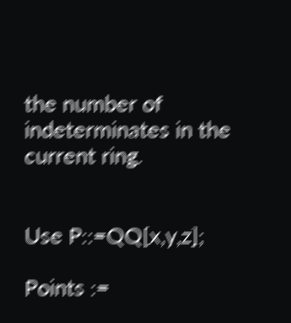the number of indeterminates in the current ring.


Use P::=QQ[x,y,z];

Points :=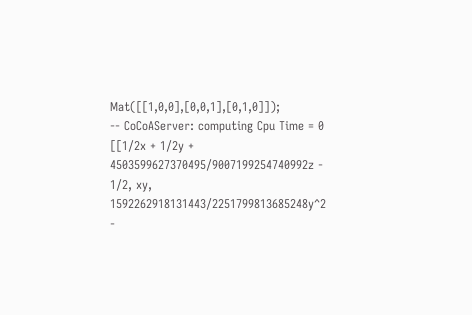Mat([[1,0,0],[0,0,1],[0,1,0]]);
-- CoCoAServer: computing Cpu Time = 0
[[1/2x + 1/2y + 4503599627370495/9007199254740992z - 1/2, xy, 1592262918131443/2251799813685248y^2 -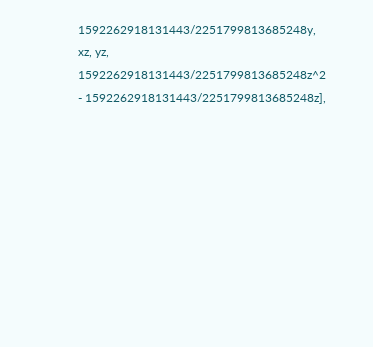1592262918131443/2251799813685248y,
xz, yz, 1592262918131443/2251799813685248z^2 - 1592262918131443/2251799813685248z],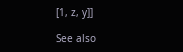[1, z, y]]

See also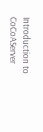Introduction to CoCoAServer